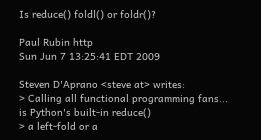Is reduce() foldl() or foldr()?

Paul Rubin http
Sun Jun 7 13:25:41 EDT 2009

Steven D'Aprano <steve at> writes:
> Calling all functional programming fans... is Python's built-in reduce()
> a left-fold or a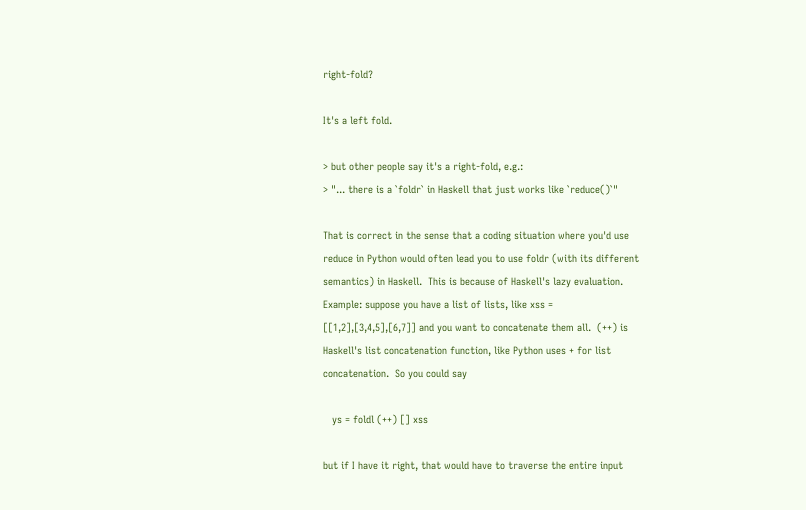right-fold?

It's a left fold.

> but other people say it's a right-fold, e.g.:
> "... there is a `foldr` in Haskell that just works like `reduce()`"

That is correct in the sense that a coding situation where you'd use
reduce in Python would often lead you to use foldr (with its different
semantics) in Haskell.  This is because of Haskell's lazy evaluation.
Example: suppose you have a list of lists, like xss =
[[1,2],[3,4,5],[6,7]] and you want to concatenate them all.  (++) is
Haskell's list concatenation function, like Python uses + for list
concatenation.  So you could say

   ys = foldl (++) [] xss

but if I have it right, that would have to traverse the entire input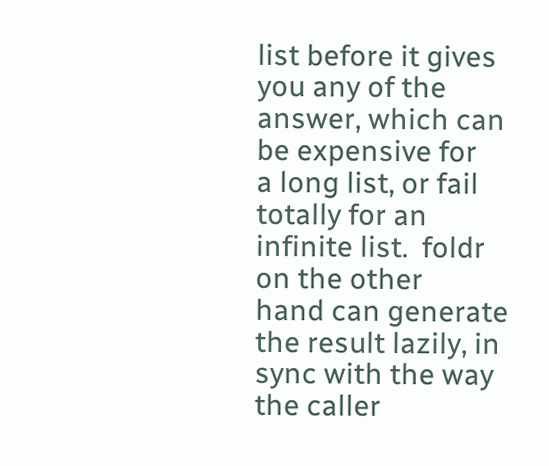list before it gives you any of the answer, which can be expensive for
a long list, or fail totally for an infinite list.  foldr on the other
hand can generate the result lazily, in sync with the way the caller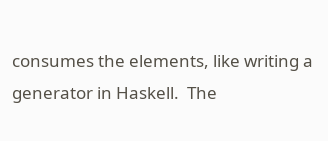consumes the elements, like writing a generator in Haskell.  The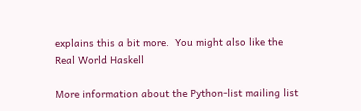explains this a bit more.  You might also like the Real World Haskell

More information about the Python-list mailing list